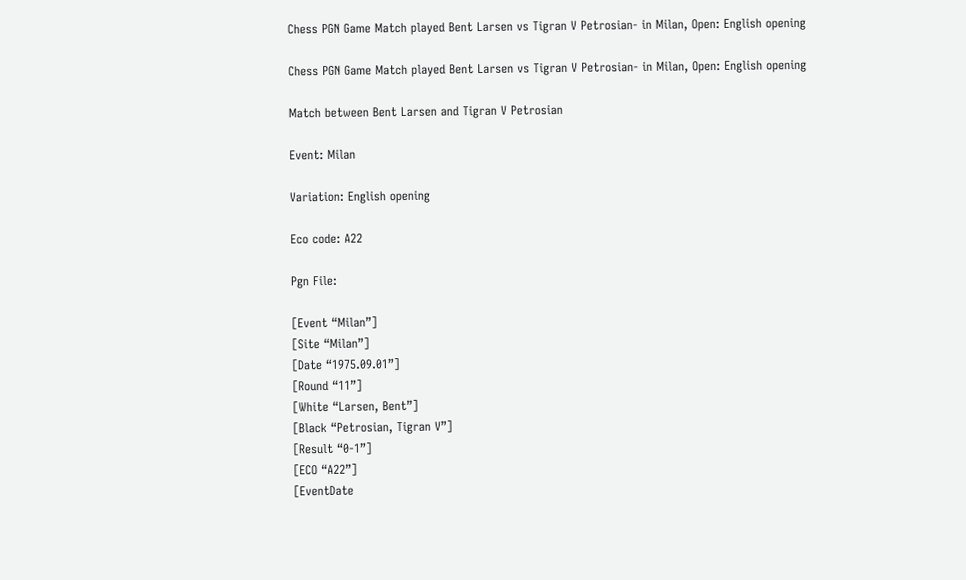Chess PGN Game Match played Bent Larsen vs Tigran V Petrosian- in Milan, Open: English opening

Chess PGN Game Match played Bent Larsen vs Tigran V Petrosian- in Milan, Open: English opening

Match between Bent Larsen and Tigran V Petrosian

Event: Milan

Variation: English opening

Eco code: A22

Pgn File:

[Event “Milan”]
[Site “Milan”]
[Date “1975.09.01”]
[Round “11”]
[White “Larsen, Bent”]
[Black “Petrosian, Tigran V”]
[Result “0-1”]
[ECO “A22”]
[EventDate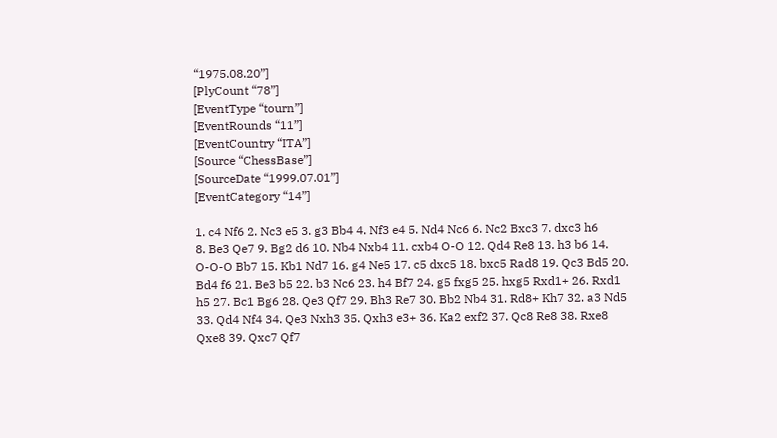“1975.08.20”]
[PlyCount “78”]
[EventType “tourn”]
[EventRounds “11”]
[EventCountry “ITA”]
[Source “ChessBase”]
[SourceDate “1999.07.01”]
[EventCategory “14”]

1. c4 Nf6 2. Nc3 e5 3. g3 Bb4 4. Nf3 e4 5. Nd4 Nc6 6. Nc2 Bxc3 7. dxc3 h6
8. Be3 Qe7 9. Bg2 d6 10. Nb4 Nxb4 11. cxb4 O-O 12. Qd4 Re8 13. h3 b6 14.
O-O-O Bb7 15. Kb1 Nd7 16. g4 Ne5 17. c5 dxc5 18. bxc5 Rad8 19. Qc3 Bd5 20.
Bd4 f6 21. Be3 b5 22. b3 Nc6 23. h4 Bf7 24. g5 fxg5 25. hxg5 Rxd1+ 26. Rxd1
h5 27. Bc1 Bg6 28. Qe3 Qf7 29. Bh3 Re7 30. Bb2 Nb4 31. Rd8+ Kh7 32. a3 Nd5
33. Qd4 Nf4 34. Qe3 Nxh3 35. Qxh3 e3+ 36. Ka2 exf2 37. Qc8 Re8 38. Rxe8
Qxe8 39. Qxc7 Qf7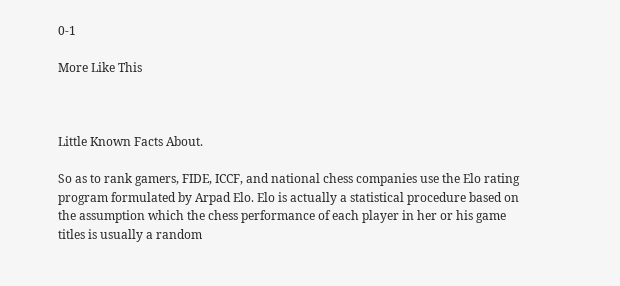0-1

More Like This



Little Known Facts About.

So as to rank gamers, FIDE, ICCF, and national chess companies use the Elo rating program formulated by Arpad Elo. Elo is actually a statistical procedure based on the assumption which the chess performance of each player in her or his game titles is usually a random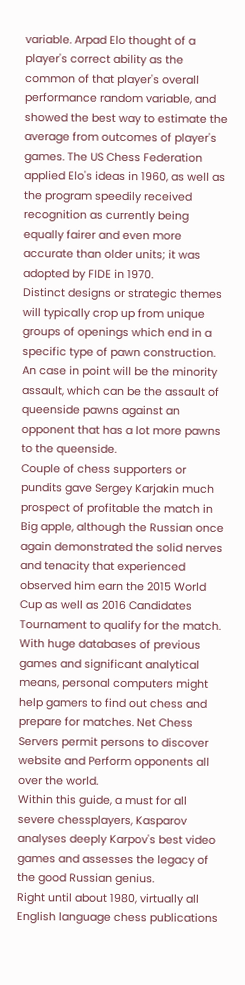variable. Arpad Elo thought of a player's correct ability as the common of that player's overall performance random variable, and showed the best way to estimate the average from outcomes of player's games. The US Chess Federation applied Elo's ideas in 1960, as well as the program speedily received recognition as currently being equally fairer and even more accurate than older units; it was adopted by FIDE in 1970.
Distinct designs or strategic themes will typically crop up from unique groups of openings which end in a specific type of pawn construction. An case in point will be the minority assault, which can be the assault of queenside pawns against an opponent that has a lot more pawns to the queenside.
Couple of chess supporters or pundits gave Sergey Karjakin much prospect of profitable the match in Big apple, although the Russian once again demonstrated the solid nerves and tenacity that experienced observed him earn the 2015 World Cup as well as 2016 Candidates Tournament to qualify for the match.
With huge databases of previous games and significant analytical means, personal computers might help gamers to find out chess and prepare for matches. Net Chess Servers permit persons to discover website and Perform opponents all over the world.
Within this guide, a must for all severe chessplayers, Kasparov analyses deeply Karpov's best video games and assesses the legacy of the good Russian genius.
Right until about 1980, virtually all English language chess publications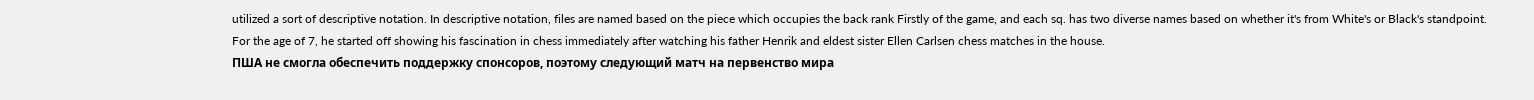utilized a sort of descriptive notation. In descriptive notation, files are named based on the piece which occupies the back rank Firstly of the game, and each sq. has two diverse names based on whether it's from White's or Black's standpoint.
For the age of 7, he started off showing his fascination in chess immediately after watching his father Henrik and eldest sister Ellen Carlsen chess matches in the house.
ПША не смогла обеспечить поддержку спонсоров, поэтому следующий матч на первенство мира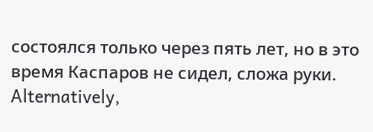состоялся только через пять лет, но в это время Каспаров не сидел, сложа руки.
Alternatively,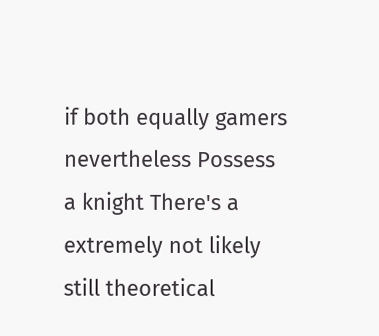if both equally gamers nevertheless Possess a knight There's a extremely not likely still theoretical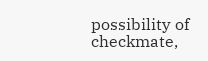possibility of checkmate,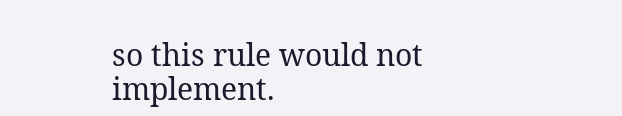so this rule would not implement.